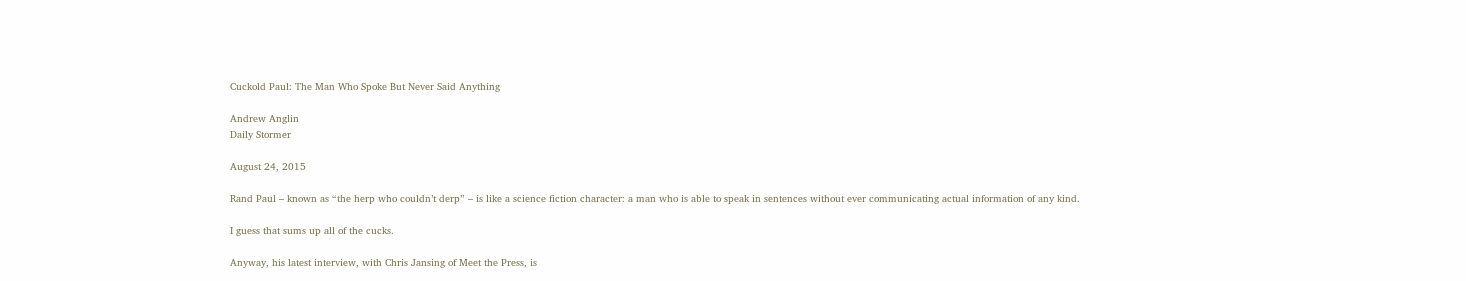Cuckold Paul: The Man Who Spoke But Never Said Anything

Andrew Anglin
Daily Stormer

August 24, 2015

Rand Paul – known as “the herp who couldn’t derp” – is like a science fiction character: a man who is able to speak in sentences without ever communicating actual information of any kind.

I guess that sums up all of the cucks.

Anyway, his latest interview, with Chris Jansing of Meet the Press, is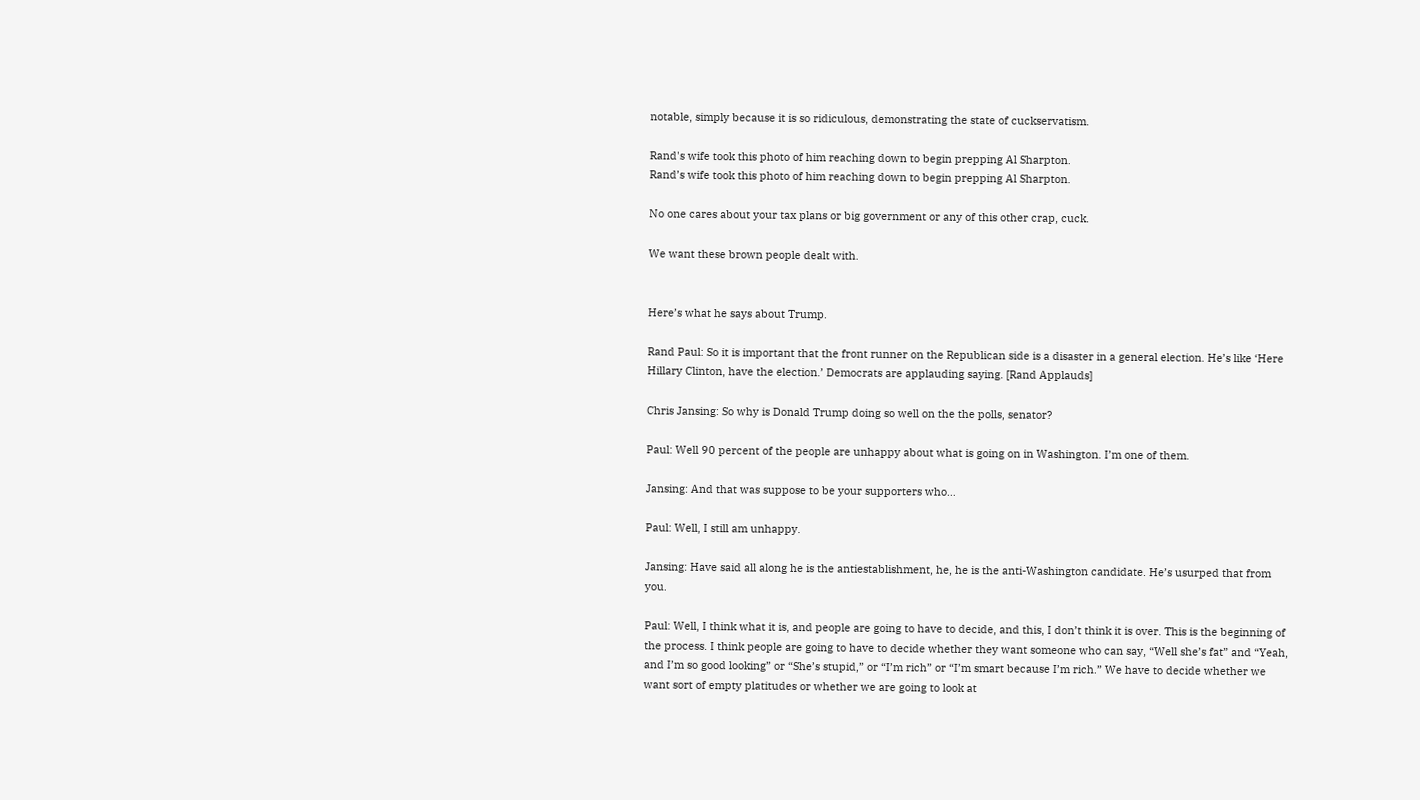notable, simply because it is so ridiculous, demonstrating the state of cuckservatism.

Rand's wife took this photo of him reaching down to begin prepping Al Sharpton.
Rand’s wife took this photo of him reaching down to begin prepping Al Sharpton.

No one cares about your tax plans or big government or any of this other crap, cuck.

We want these brown people dealt with.


Here’s what he says about Trump.

Rand Paul: So it is important that the front runner on the Republican side is a disaster in a general election. He’s like ‘Here Hillary Clinton, have the election.’ Democrats are applauding saying. [Rand Applauds]

Chris Jansing: So why is Donald Trump doing so well on the the polls, senator?

Paul: Well 90 percent of the people are unhappy about what is going on in Washington. I’m one of them.

Jansing: And that was suppose to be your supporters who…

Paul: Well, I still am unhappy.

Jansing: Have said all along he is the antiestablishment, he, he is the anti-Washington candidate. He’s usurped that from you.

Paul: Well, I think what it is, and people are going to have to decide, and this, I don’t think it is over. This is the beginning of the process. I think people are going to have to decide whether they want someone who can say, “Well she’s fat” and “Yeah, and I’m so good looking” or “She’s stupid,” or “I’m rich” or “I’m smart because I’m rich.” We have to decide whether we want sort of empty platitudes or whether we are going to look at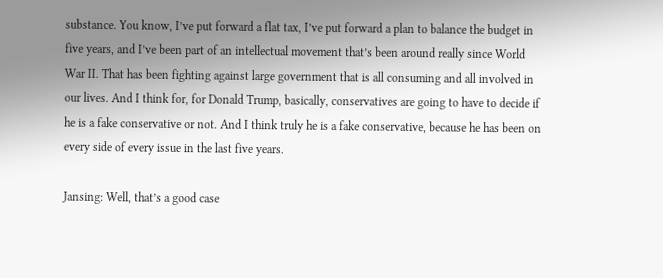substance. You know, I’ve put forward a flat tax, I’ve put forward a plan to balance the budget in five years, and I’ve been part of an intellectual movement that’s been around really since World War II. That has been fighting against large government that is all consuming and all involved in our lives. And I think for, for Donald Trump, basically, conservatives are going to have to decide if he is a fake conservative or not. And I think truly he is a fake conservative, because he has been on every side of every issue in the last five years.

Jansing: Well, that’s a good case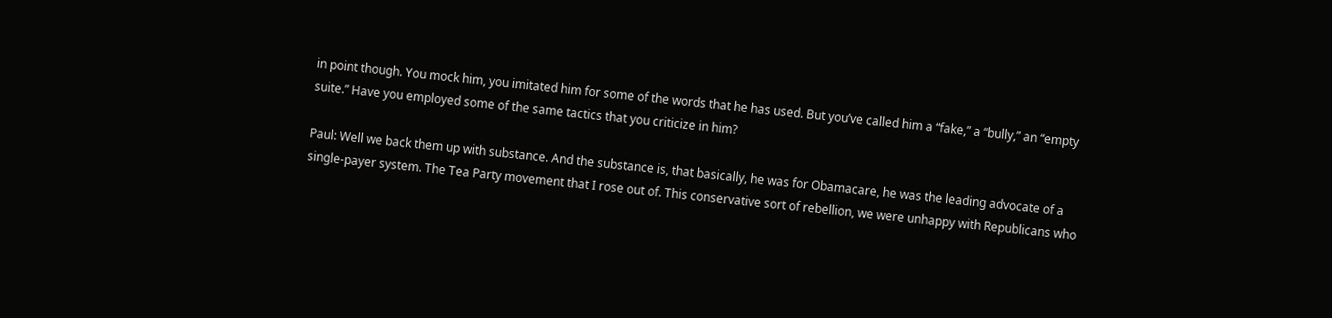in point though. You mock him, you imitated him for some of the words that he has used. But you’ve called him a “fake,” a “bully,” an “empty suite.” Have you employed some of the same tactics that you criticize in him?

Paul: Well we back them up with substance. And the substance is, that basically, he was for Obamacare, he was the leading advocate of a single-payer system. The Tea Party movement that I rose out of. This conservative sort of rebellion, we were unhappy with Republicans who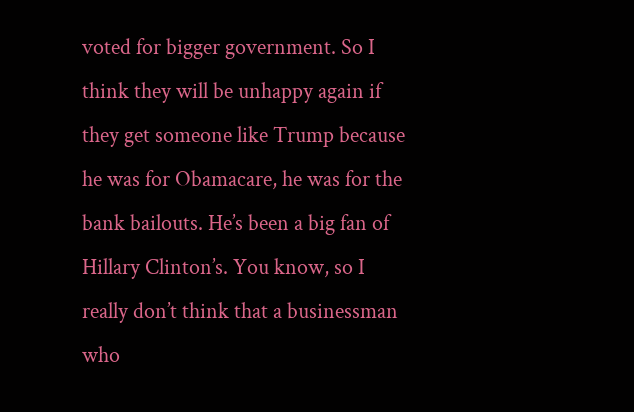voted for bigger government. So I think they will be unhappy again if they get someone like Trump because he was for Obamacare, he was for the bank bailouts. He’s been a big fan of Hillary Clinton’s. You know, so I really don’t think that a businessman who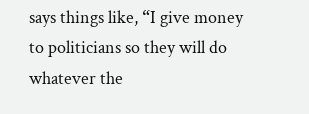says things like, “I give money to politicians so they will do whatever the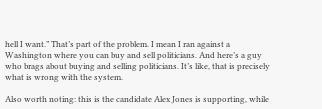hell I want.” That’s part of the problem. I mean I ran against a Washington where you can buy and sell politicians. And here’s a guy who brags about buying and selling politicians. It’s like, that is precisely what is wrong with the system.

Also worth noting: this is the candidate Alex Jones is supporting, while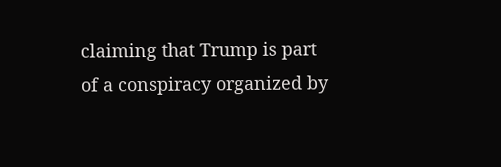claiming that Trump is part of a conspiracy organized by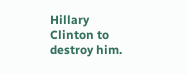Hillary Clinton to destroy him.